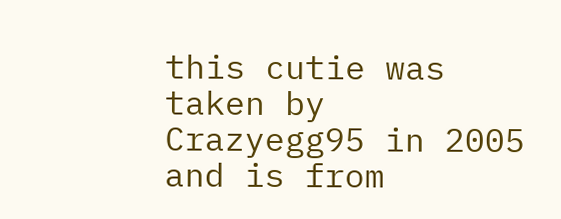this cutie was taken by Crazyegg95 in 2005 and is from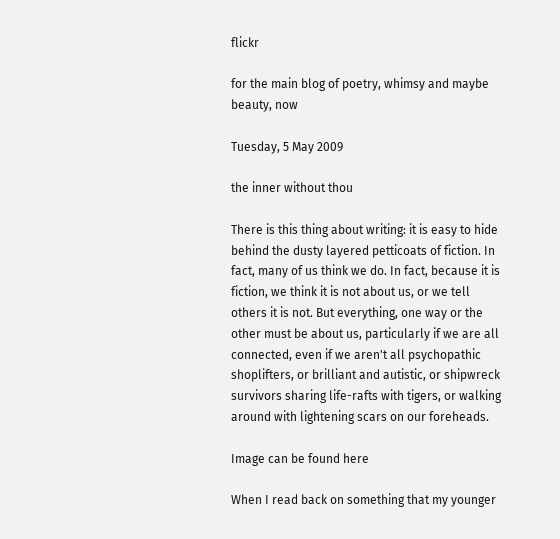flickr

for the main blog of poetry, whimsy and maybe beauty, now

Tuesday, 5 May 2009

the inner without thou

There is this thing about writing: it is easy to hide behind the dusty layered petticoats of fiction. In fact, many of us think we do. In fact, because it is fiction, we think it is not about us, or we tell others it is not. But everything, one way or the other must be about us, particularly if we are all connected, even if we aren't all psychopathic shoplifters, or brilliant and autistic, or shipwreck survivors sharing life-rafts with tigers, or walking around with lightening scars on our foreheads.

Image can be found here

When I read back on something that my younger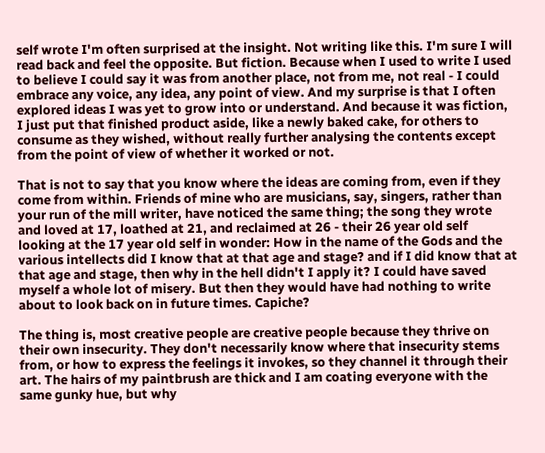self wrote I'm often surprised at the insight. Not writing like this. I'm sure I will read back and feel the opposite. But fiction. Because when I used to write I used to believe I could say it was from another place, not from me, not real - I could embrace any voice, any idea, any point of view. And my surprise is that I often explored ideas I was yet to grow into or understand. And because it was fiction, I just put that finished product aside, like a newly baked cake, for others to consume as they wished, without really further analysing the contents except from the point of view of whether it worked or not.

That is not to say that you know where the ideas are coming from, even if they come from within. Friends of mine who are musicians, say, singers, rather than your run of the mill writer, have noticed the same thing; the song they wrote and loved at 17, loathed at 21, and reclaimed at 26 - their 26 year old self looking at the 17 year old self in wonder: How in the name of the Gods and the various intellects did I know that at that age and stage? and if I did know that at that age and stage, then why in the hell didn't I apply it? I could have saved myself a whole lot of misery. But then they would have had nothing to write about to look back on in future times. Capiche?

The thing is, most creative people are creative people because they thrive on their own insecurity. They don't necessarily know where that insecurity stems from, or how to express the feelings it invokes, so they channel it through their art. The hairs of my paintbrush are thick and I am coating everyone with the same gunky hue, but why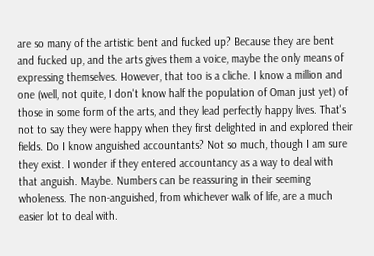are so many of the artistic bent and fucked up? Because they are bent and fucked up, and the arts gives them a voice, maybe the only means of expressing themselves. However, that too is a cliche. I know a million and one (well, not quite, I don't know half the population of Oman just yet) of those in some form of the arts, and they lead perfectly happy lives. That's not to say they were happy when they first delighted in and explored their fields. Do I know anguished accountants? Not so much, though I am sure they exist. I wonder if they entered accountancy as a way to deal with that anguish. Maybe. Numbers can be reassuring in their seeming wholeness. The non-anguished, from whichever walk of life, are a much easier lot to deal with.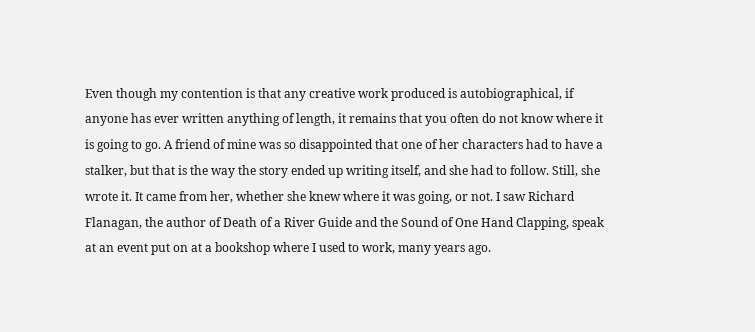Even though my contention is that any creative work produced is autobiographical, if anyone has ever written anything of length, it remains that you often do not know where it is going to go. A friend of mine was so disappointed that one of her characters had to have a stalker, but that is the way the story ended up writing itself, and she had to follow. Still, she wrote it. It came from her, whether she knew where it was going, or not. I saw Richard Flanagan, the author of Death of a River Guide and the Sound of One Hand Clapping, speak at an event put on at a bookshop where I used to work, many years ago.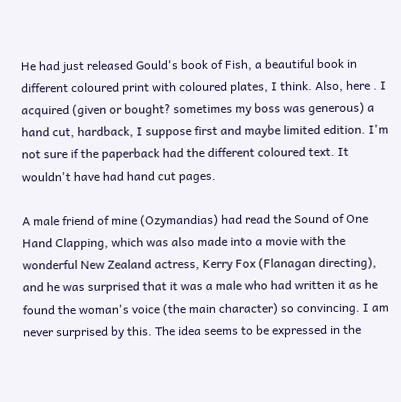He had just released Gould's book of Fish, a beautiful book in different coloured print with coloured plates, I think. Also, here . I acquired (given or bought? sometimes my boss was generous) a hand cut, hardback, I suppose first and maybe limited edition. I'm not sure if the paperback had the different coloured text. It wouldn't have had hand cut pages.

A male friend of mine (Ozymandias) had read the Sound of One Hand Clapping, which was also made into a movie with the wonderful New Zealand actress, Kerry Fox (Flanagan directing), and he was surprised that it was a male who had written it as he found the woman's voice (the main character) so convincing. I am never surprised by this. The idea seems to be expressed in the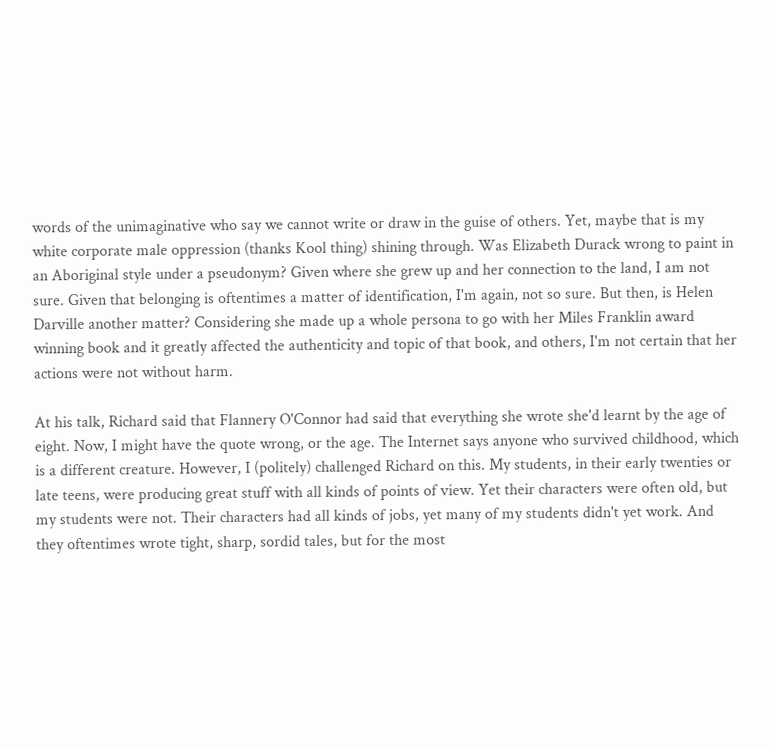words of the unimaginative who say we cannot write or draw in the guise of others. Yet, maybe that is my white corporate male oppression (thanks Kool thing) shining through. Was Elizabeth Durack wrong to paint in an Aboriginal style under a pseudonym? Given where she grew up and her connection to the land, I am not sure. Given that belonging is oftentimes a matter of identification, I'm again, not so sure. But then, is Helen Darville another matter? Considering she made up a whole persona to go with her Miles Franklin award winning book and it greatly affected the authenticity and topic of that book, and others, I'm not certain that her actions were not without harm.

At his talk, Richard said that Flannery O'Connor had said that everything she wrote she'd learnt by the age of eight. Now, I might have the quote wrong, or the age. The Internet says anyone who survived childhood, which is a different creature. However, I (politely) challenged Richard on this. My students, in their early twenties or late teens, were producing great stuff with all kinds of points of view. Yet their characters were often old, but my students were not. Their characters had all kinds of jobs, yet many of my students didn't yet work. And they oftentimes wrote tight, sharp, sordid tales, but for the most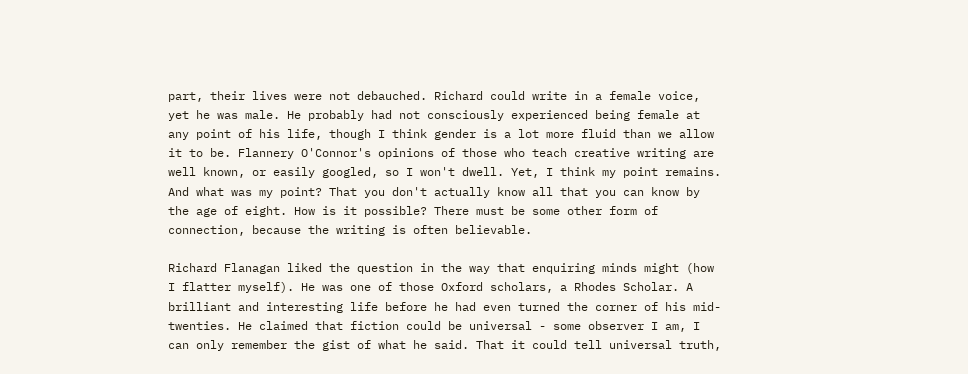part, their lives were not debauched. Richard could write in a female voice, yet he was male. He probably had not consciously experienced being female at any point of his life, though I think gender is a lot more fluid than we allow it to be. Flannery O'Connor's opinions of those who teach creative writing are well known, or easily googled, so I won't dwell. Yet, I think my point remains. And what was my point? That you don't actually know all that you can know by the age of eight. How is it possible? There must be some other form of connection, because the writing is often believable.

Richard Flanagan liked the question in the way that enquiring minds might (how I flatter myself). He was one of those Oxford scholars, a Rhodes Scholar. A brilliant and interesting life before he had even turned the corner of his mid-twenties. He claimed that fiction could be universal - some observer I am, I can only remember the gist of what he said. That it could tell universal truth,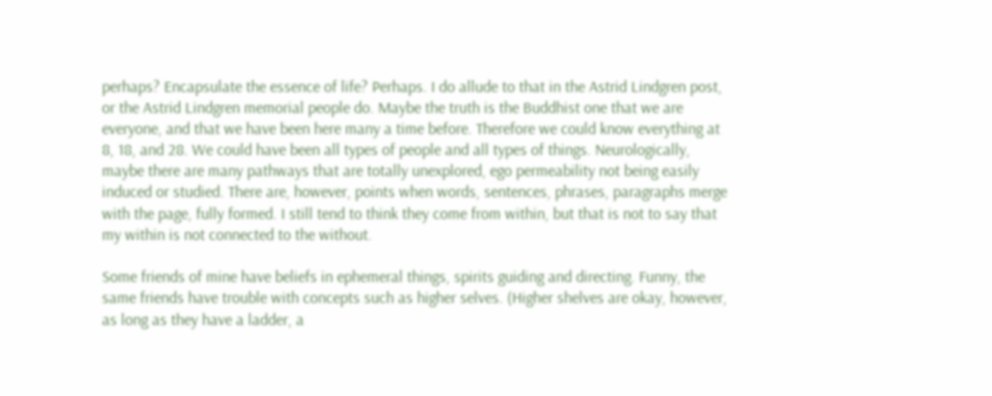perhaps? Encapsulate the essence of life? Perhaps. I do allude to that in the Astrid Lindgren post, or the Astrid Lindgren memorial people do. Maybe the truth is the Buddhist one that we are everyone, and that we have been here many a time before. Therefore we could know everything at 8, 18, and 28. We could have been all types of people and all types of things. Neurologically, maybe there are many pathways that are totally unexplored, ego permeability not being easily induced or studied. There are, however, points when words, sentences, phrases, paragraphs merge with the page, fully formed. I still tend to think they come from within, but that is not to say that my within is not connected to the without.

Some friends of mine have beliefs in ephemeral things, spirits guiding and directing. Funny, the same friends have trouble with concepts such as higher selves. (Higher shelves are okay, however, as long as they have a ladder, a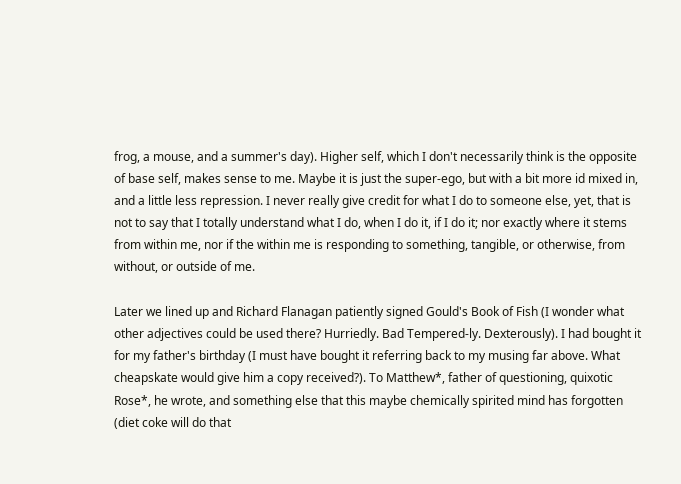frog, a mouse, and a summer's day). Higher self, which I don't necessarily think is the opposite of base self, makes sense to me. Maybe it is just the super-ego, but with a bit more id mixed in, and a little less repression. I never really give credit for what I do to someone else, yet, that is not to say that I totally understand what I do, when I do it, if I do it; nor exactly where it stems from within me, nor if the within me is responding to something, tangible, or otherwise, from without, or outside of me.

Later we lined up and Richard Flanagan patiently signed Gould's Book of Fish (I wonder what other adjectives could be used there? Hurriedly. Bad Tempered-ly. Dexterously). I had bought it for my father's birthday (I must have bought it referring back to my musing far above. What cheapskate would give him a copy received?). To Matthew*, father of questioning, quixotic Rose*, he wrote, and something else that this maybe chemically spirited mind has forgotten (diet coke will do that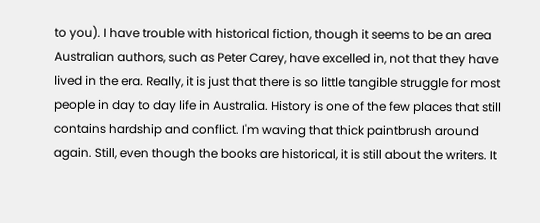to you). I have trouble with historical fiction, though it seems to be an area Australian authors, such as Peter Carey, have excelled in, not that they have lived in the era. Really, it is just that there is so little tangible struggle for most people in day to day life in Australia. History is one of the few places that still contains hardship and conflict. I'm waving that thick paintbrush around again. Still, even though the books are historical, it is still about the writers. It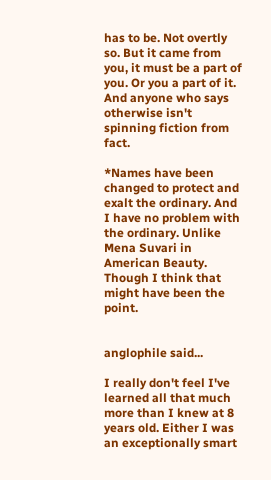has to be. Not overtly so. But it came from you, it must be a part of you. Or you a part of it. And anyone who says otherwise isn't spinning fiction from fact.

*Names have been changed to protect and exalt the ordinary. And I have no problem with the ordinary. Unlike Mena Suvari in American Beauty. Though I think that might have been the point.


anglophile said...

I really don't feel I've learned all that much more than I knew at 8 years old. Either I was an exceptionally smart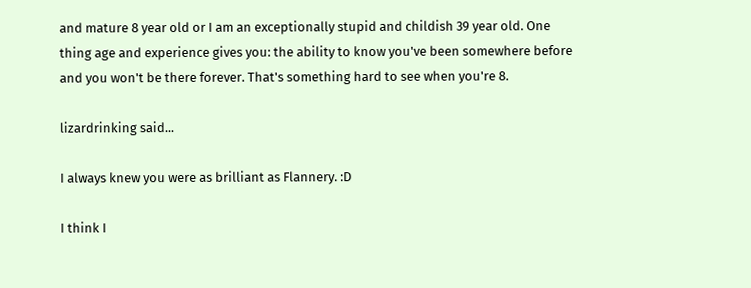and mature 8 year old or I am an exceptionally stupid and childish 39 year old. One thing age and experience gives you: the ability to know you've been somewhere before and you won't be there forever. That's something hard to see when you're 8.

lizardrinking said...

I always knew you were as brilliant as Flannery. :D

I think I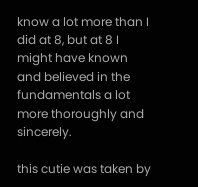know a lot more than I did at 8, but at 8 I might have known and believed in the fundamentals a lot more thoroughly and sincerely.

this cutie was taken by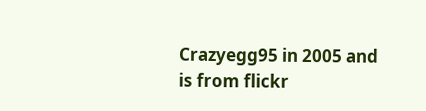Crazyegg95 in 2005 and is from flickr